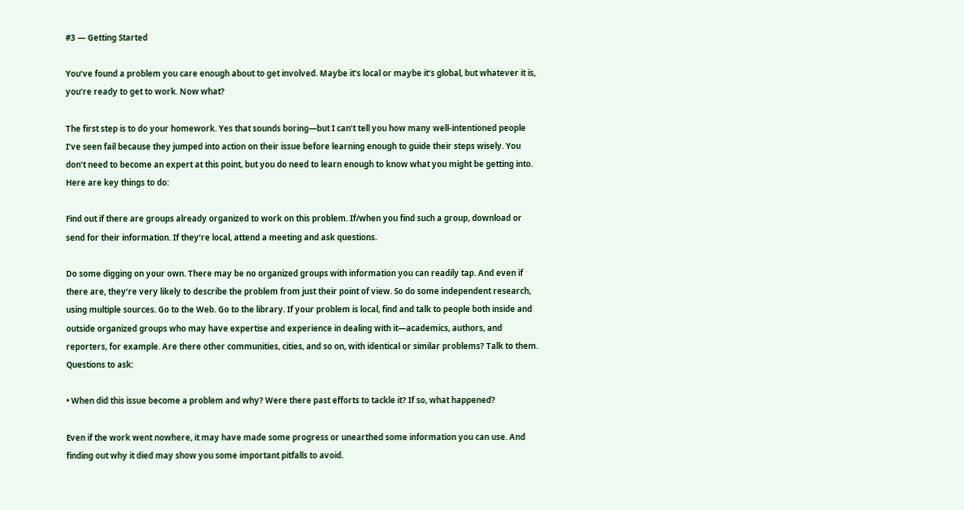#3 — Getting Started

You’ve found a problem you care enough about to get involved. Maybe it’s local or maybe it’s global, but whatever it is, you’re ready to get to work. Now what?

The first step is to do your homework. Yes that sounds boring—but I can’t tell you how many well-intentioned people I’ve seen fail because they jumped into action on their issue before learning enough to guide their steps wisely. You don’t need to become an expert at this point, but you do need to learn enough to know what you might be getting into. Here are key things to do:

Find out if there are groups already organized to work on this problem. If/when you find such a group, download or send for their information. If they’re local, attend a meeting and ask questions.

Do some digging on your own. There may be no organized groups with information you can readily tap. And even if there are, they’re very likely to describe the problem from just their point of view. So do some independent research, using multiple sources. Go to the Web. Go to the library. If your problem is local, find and talk to people both inside and outside organized groups who may have expertise and experience in dealing with it—academics, authors, and reporters, for example. Are there other communities, cities, and so on, with identical or similar problems? Talk to them. Questions to ask:

• When did this issue become a problem and why? Were there past efforts to tackle it? If so, what happened?

Even if the work went nowhere, it may have made some progress or unearthed some information you can use. And finding out why it died may show you some important pitfalls to avoid.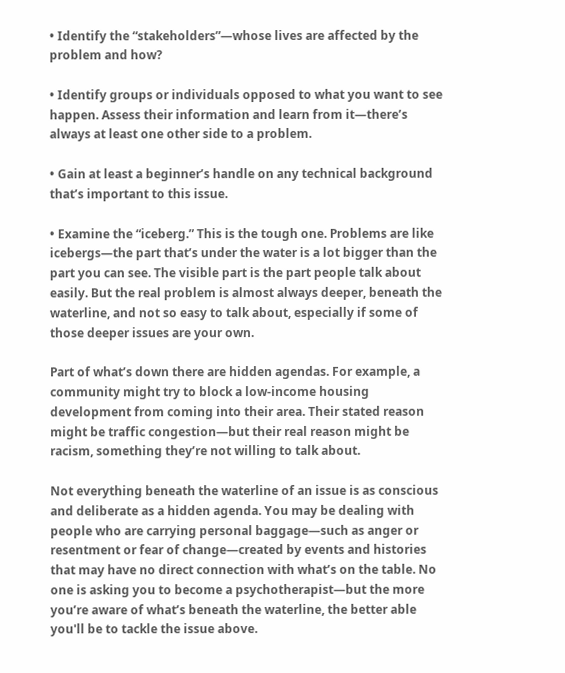• Identify the “stakeholders”—whose lives are affected by the problem and how?

• Identify groups or individuals opposed to what you want to see happen. Assess their information and learn from it—there’s always at least one other side to a problem.

• Gain at least a beginner’s handle on any technical background that’s important to this issue.

• Examine the “iceberg.” This is the tough one. Problems are like icebergs—the part that’s under the water is a lot bigger than the part you can see. The visible part is the part people talk about easily. But the real problem is almost always deeper, beneath the waterline, and not so easy to talk about, especially if some of those deeper issues are your own.

Part of what’s down there are hidden agendas. For example, a community might try to block a low-income housing development from coming into their area. Their stated reason might be traffic congestion—but their real reason might be racism, something they’re not willing to talk about.

Not everything beneath the waterline of an issue is as conscious and deliberate as a hidden agenda. You may be dealing with people who are carrying personal baggage—such as anger or resentment or fear of change—created by events and histories that may have no direct connection with what’s on the table. No one is asking you to become a psychotherapist—but the more you’re aware of what’s beneath the waterline, the better able you'll be to tackle the issue above.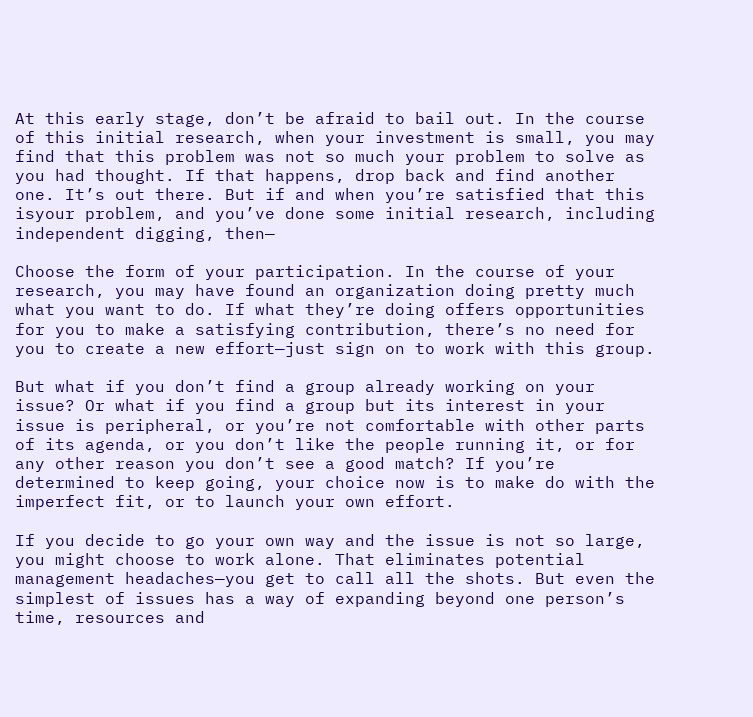At this early stage, don’t be afraid to bail out. In the course of this initial research, when your investment is small, you may find that this problem was not so much your problem to solve as you had thought. If that happens, drop back and find another one. It’s out there. But if and when you’re satisfied that this isyour problem, and you’ve done some initial research, including independent digging, then—

Choose the form of your participation. In the course of your research, you may have found an organization doing pretty much what you want to do. If what they’re doing offers opportunities for you to make a satisfying contribution, there’s no need for you to create a new effort—just sign on to work with this group.

But what if you don’t find a group already working on your issue? Or what if you find a group but its interest in your issue is peripheral, or you’re not comfortable with other parts of its agenda, or you don’t like the people running it, or for any other reason you don’t see a good match? If you’re determined to keep going, your choice now is to make do with the imperfect fit, or to launch your own effort.

If you decide to go your own way and the issue is not so large, you might choose to work alone. That eliminates potential management headaches—you get to call all the shots. But even the simplest of issues has a way of expanding beyond one person’s time, resources and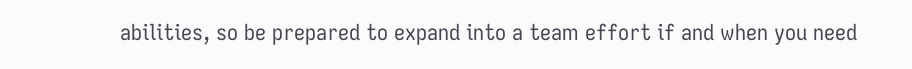abilities, so be prepared to expand into a team effort if and when you need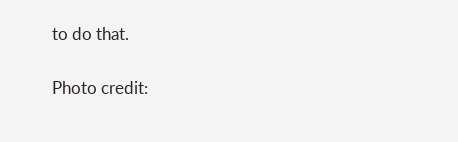to do that.

Photo credit: